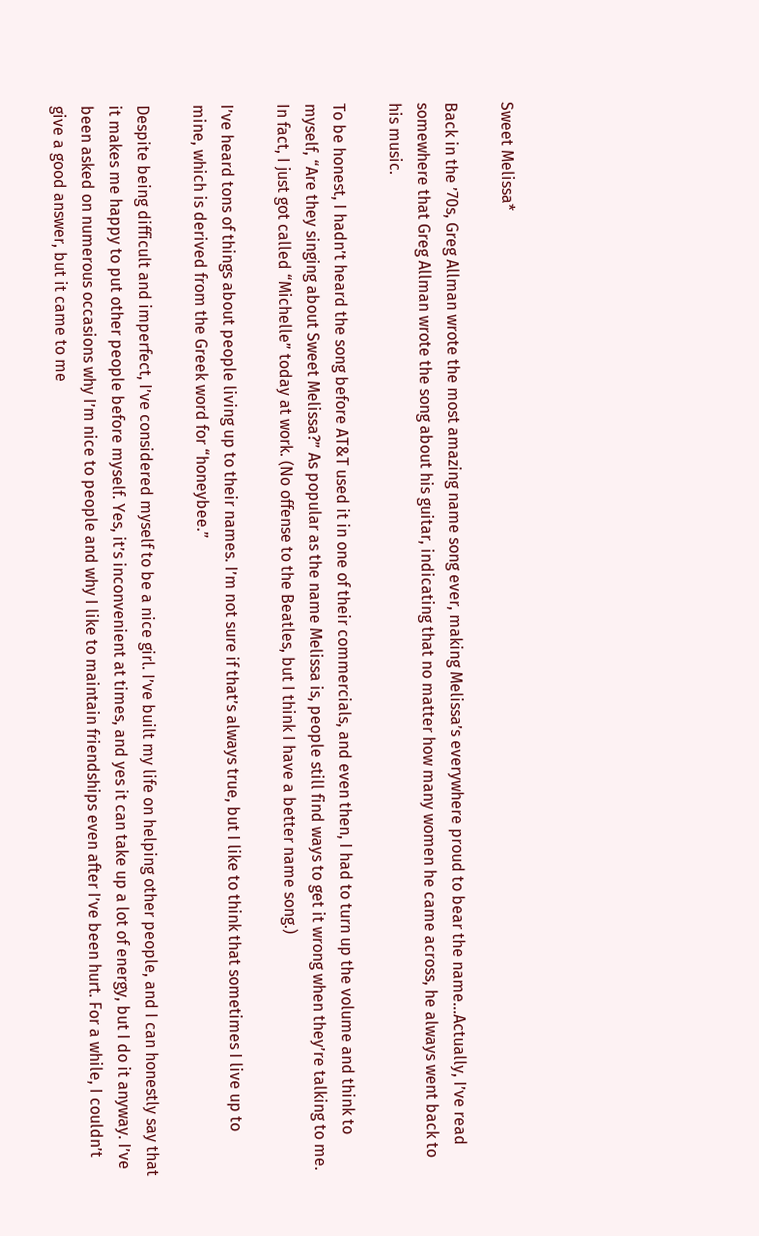Sweet Melissa*

Back in the ’70s, Greg Allman wrote the most amazing name song ever, making Melissa’s everywhere proud to bear the name…Actually, I’ve read somewhere that Greg Allman wrote the song about his guitar, indicating that no matter how many women he came across, he always went back to his music.

To be honest, I hadn’t heard the song before AT&T used it in one of their commercials, and even then, I had to turn up the volume and think to myself, “Are they singing about Sweet Melissa?” As popular as the name Melissa is, people still find ways to get it wrong when they’re talking to me. In fact, I just got called “Michelle” today at work. (No offense to the Beatles, but I think I have a better name song.)

I’ve heard tons of things about people living up to their names. I’m not sure if that’s always true, but I like to think that sometimes I live up to mine, which is derived from the Greek word for “honeybee.”

Despite being difficult and imperfect, I’ve considered myself to be a nice girl. I’ve built my life on helping other people, and I can honestly say that it makes me happy to put other people before myself. Yes, it’s inconvenient at times, and yes it can take up a lot of energy, but I do it anyway. I’ve been asked on numerous occasions why I’m nice to people and why I like to maintain friendships even after I’ve been hurt. For a while, I couldn’t give a good answer, but it came to me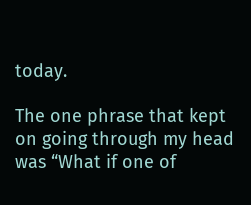today.

The one phrase that kept on going through my head was “What if one of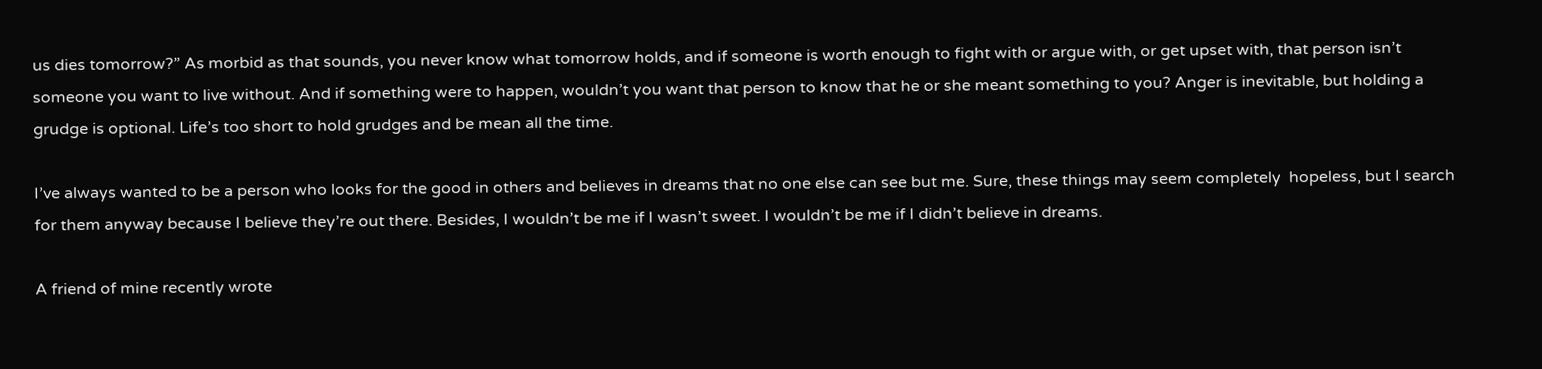us dies tomorrow?” As morbid as that sounds, you never know what tomorrow holds, and if someone is worth enough to fight with or argue with, or get upset with, that person isn’t someone you want to live without. And if something were to happen, wouldn’t you want that person to know that he or she meant something to you? Anger is inevitable, but holding a grudge is optional. Life’s too short to hold grudges and be mean all the time.

I’ve always wanted to be a person who looks for the good in others and believes in dreams that no one else can see but me. Sure, these things may seem completely  hopeless, but I search for them anyway because I believe they’re out there. Besides, I wouldn’t be me if I wasn’t sweet. I wouldn’t be me if I didn’t believe in dreams.

A friend of mine recently wrote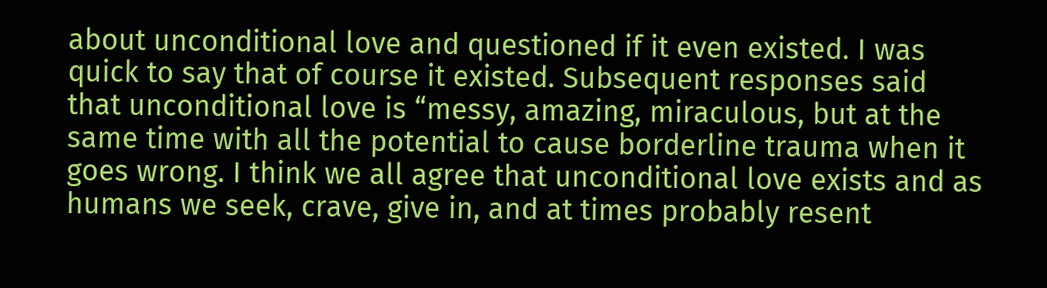about unconditional love and questioned if it even existed. I was quick to say that of course it existed. Subsequent responses said that unconditional love is “messy, amazing, miraculous, but at the same time with all the potential to cause borderline trauma when it goes wrong. I think we all agree that unconditional love exists and as humans we seek, crave, give in, and at times probably resent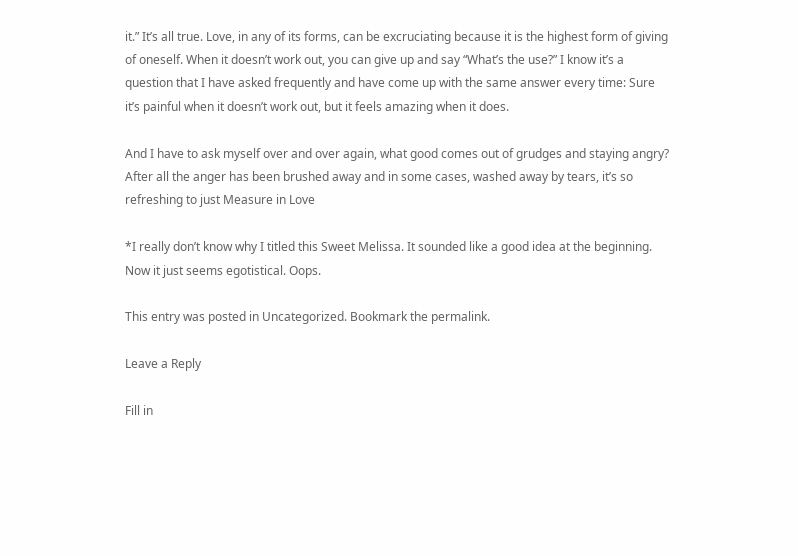it.” It’s all true. Love, in any of its forms, can be excruciating because it is the highest form of giving of oneself. When it doesn’t work out, you can give up and say “What’s the use?” I know it’s a question that I have asked frequently and have come up with the same answer every time: Sure it’s painful when it doesn’t work out, but it feels amazing when it does.

And I have to ask myself over and over again, what good comes out of grudges and staying angry? After all the anger has been brushed away and in some cases, washed away by tears, it’s so refreshing to just Measure in Love

*I really don’t know why I titled this Sweet Melissa. It sounded like a good idea at the beginning. Now it just seems egotistical. Oops.

This entry was posted in Uncategorized. Bookmark the permalink.

Leave a Reply

Fill in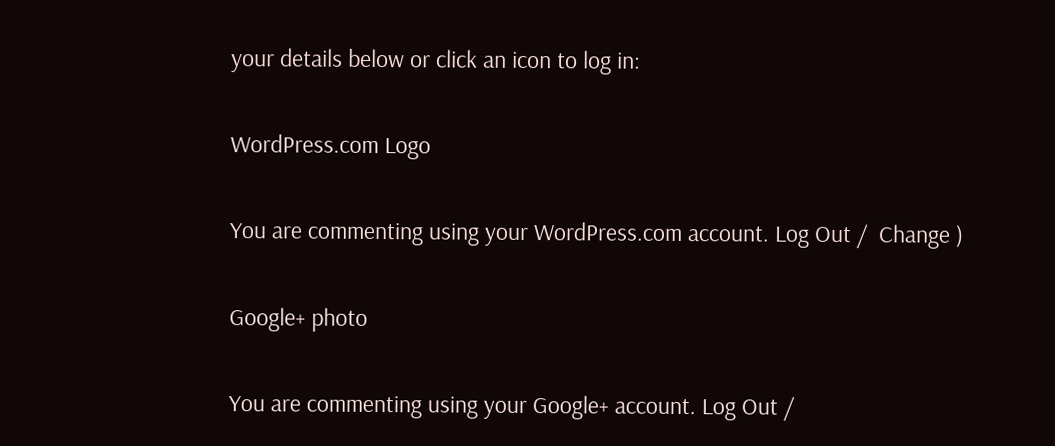your details below or click an icon to log in:

WordPress.com Logo

You are commenting using your WordPress.com account. Log Out /  Change )

Google+ photo

You are commenting using your Google+ account. Log Out /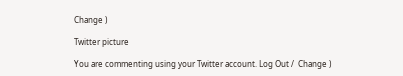Change )

Twitter picture

You are commenting using your Twitter account. Log Out /  Change )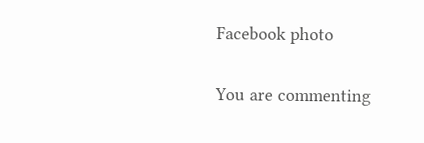Facebook photo

You are commenting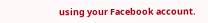using your Facebook account.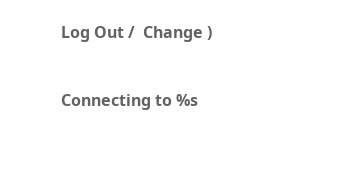Log Out /  Change )


Connecting to %s